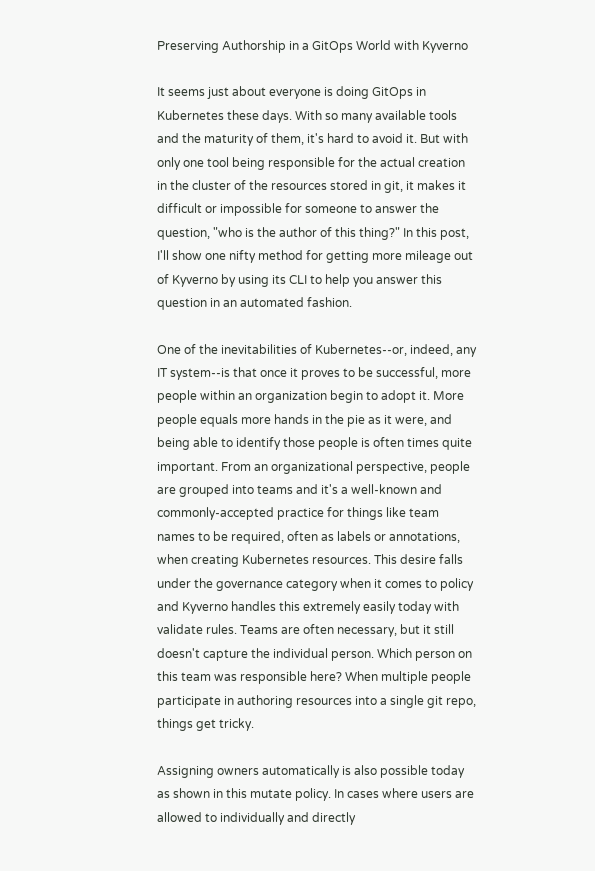Preserving Authorship in a GitOps World with Kyverno

It seems just about everyone is doing GitOps in Kubernetes these days. With so many available tools and the maturity of them, it's hard to avoid it. But with only one tool being responsible for the actual creation in the cluster of the resources stored in git, it makes it difficult or impossible for someone to answer the question, "who is the author of this thing?" In this post, I'll show one nifty method for getting more mileage out of Kyverno by using its CLI to help you answer this question in an automated fashion.

One of the inevitabilities of Kubernetes--or, indeed, any IT system--is that once it proves to be successful, more people within an organization begin to adopt it. More people equals more hands in the pie as it were, and being able to identify those people is often times quite important. From an organizational perspective, people are grouped into teams and it's a well-known and commonly-accepted practice for things like team names to be required, often as labels or annotations, when creating Kubernetes resources. This desire falls under the governance category when it comes to policy and Kyverno handles this extremely easily today with validate rules. Teams are often necessary, but it still doesn't capture the individual person. Which person on this team was responsible here? When multiple people participate in authoring resources into a single git repo, things get tricky.

Assigning owners automatically is also possible today as shown in this mutate policy. In cases where users are allowed to individually and directly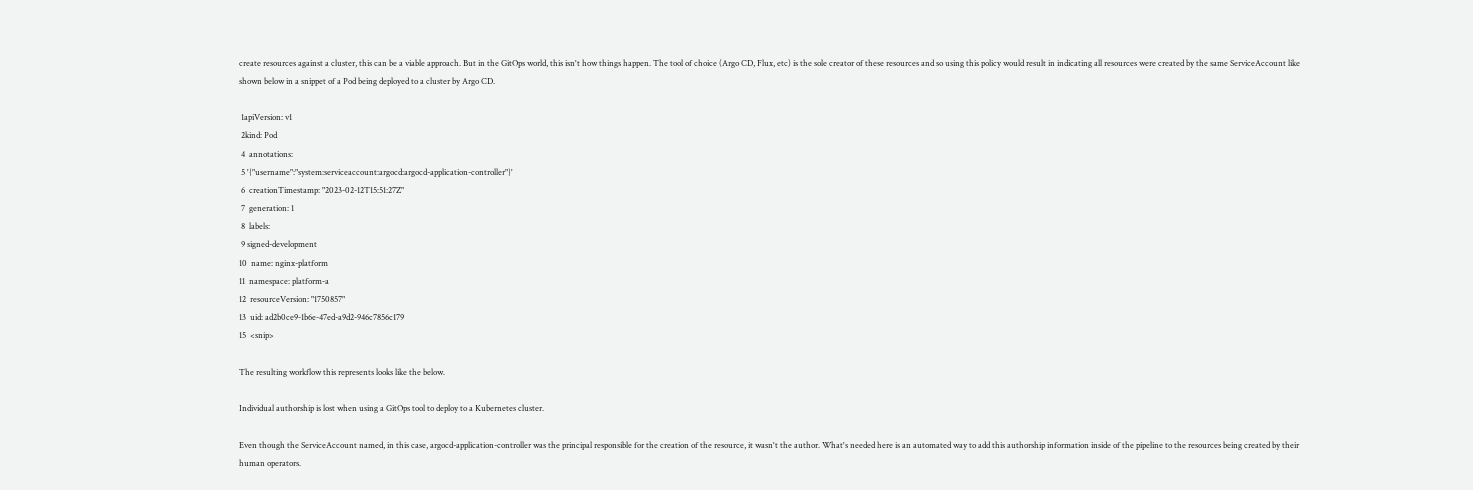create resources against a cluster, this can be a viable approach. But in the GitOps world, this isn't how things happen. The tool of choice (Argo CD, Flux, etc) is the sole creator of these resources and so using this policy would result in indicating all resources were created by the same ServiceAccount like shown below in a snippet of a Pod being deployed to a cluster by Argo CD.

 1apiVersion: v1
 2kind: Pod
 4  annotations:
 5 '{"username":"system:serviceaccount:argocd:argocd-application-controller"}'
 6  creationTimestamp: "2023-02-12T15:51:27Z"
 7  generation: 1
 8  labels:
 9 signed-development
10  name: nginx-platform
11  namespace: platform-a
12  resourceVersion: "1750857"
13  uid: ad2b0ce9-1b6e-47ed-a9d2-946c7856c179
15  <snip>

The resulting workflow this represents looks like the below.

Individual authorship is lost when using a GitOps tool to deploy to a Kubernetes cluster.

Even though the ServiceAccount named, in this case, argocd-application-controller was the principal responsible for the creation of the resource, it wasn't the author. What's needed here is an automated way to add this authorship information inside of the pipeline to the resources being created by their human operators.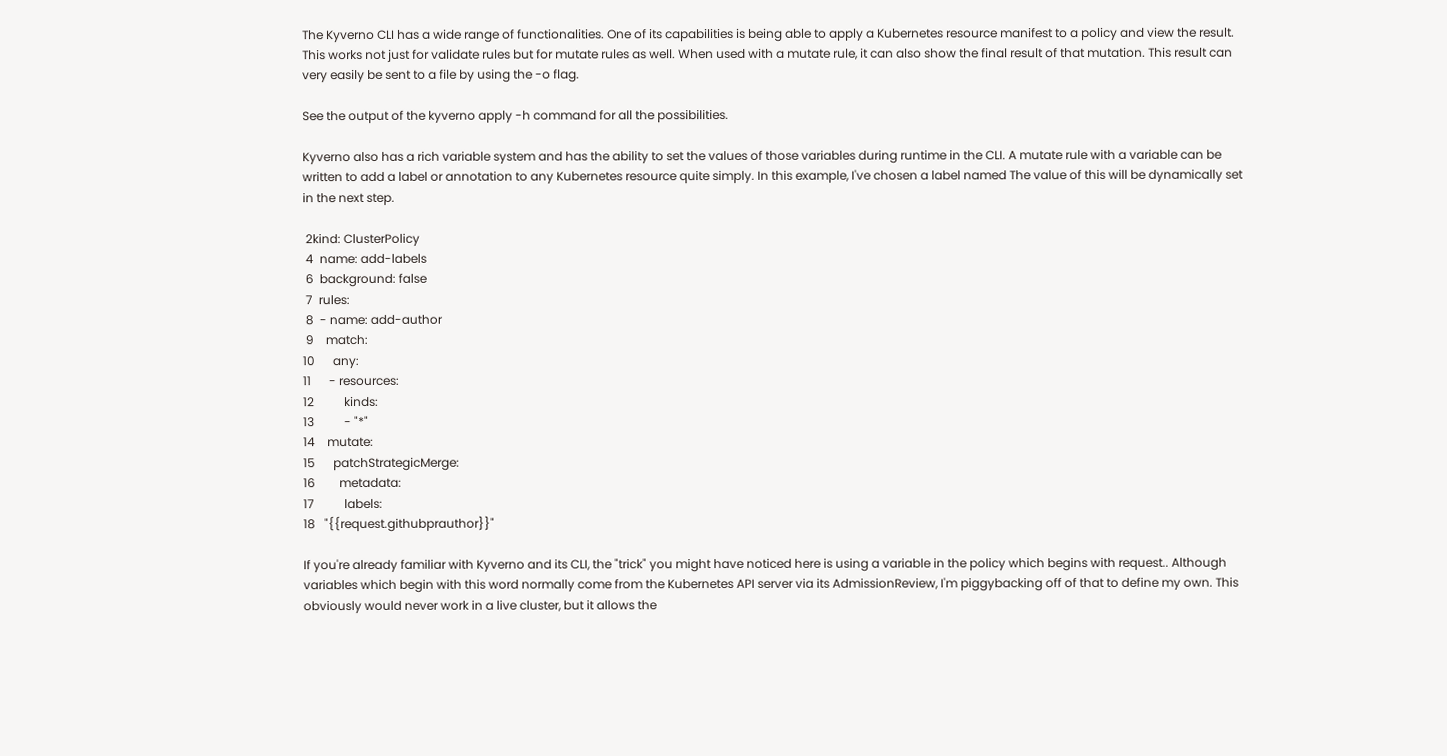The Kyverno CLI has a wide range of functionalities. One of its capabilities is being able to apply a Kubernetes resource manifest to a policy and view the result. This works not just for validate rules but for mutate rules as well. When used with a mutate rule, it can also show the final result of that mutation. This result can very easily be sent to a file by using the -o flag.

See the output of the kyverno apply -h command for all the possibilities.

Kyverno also has a rich variable system and has the ability to set the values of those variables during runtime in the CLI. A mutate rule with a variable can be written to add a label or annotation to any Kubernetes resource quite simply. In this example, I've chosen a label named The value of this will be dynamically set in the next step.

 2kind: ClusterPolicy
 4  name: add-labels
 6  background: false
 7  rules:
 8  - name: add-author
 9    match:
10      any:
11      - resources:
12          kinds:
13          - "*"
14    mutate:
15      patchStrategicMerge:
16        metadata:
17          labels:
18   "{{request.githubprauthor}}"

If you're already familiar with Kyverno and its CLI, the "trick" you might have noticed here is using a variable in the policy which begins with request.. Although variables which begin with this word normally come from the Kubernetes API server via its AdmissionReview, I'm piggybacking off of that to define my own. This obviously would never work in a live cluster, but it allows the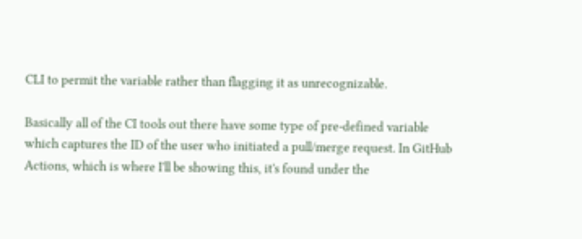CLI to permit the variable rather than flagging it as unrecognizable.

Basically all of the CI tools out there have some type of pre-defined variable which captures the ID of the user who initiated a pull/merge request. In GitHub Actions, which is where I'll be showing this, it's found under the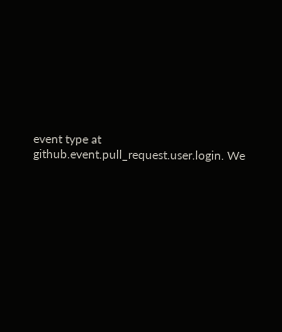event type at github.event.pull_request.user.login. We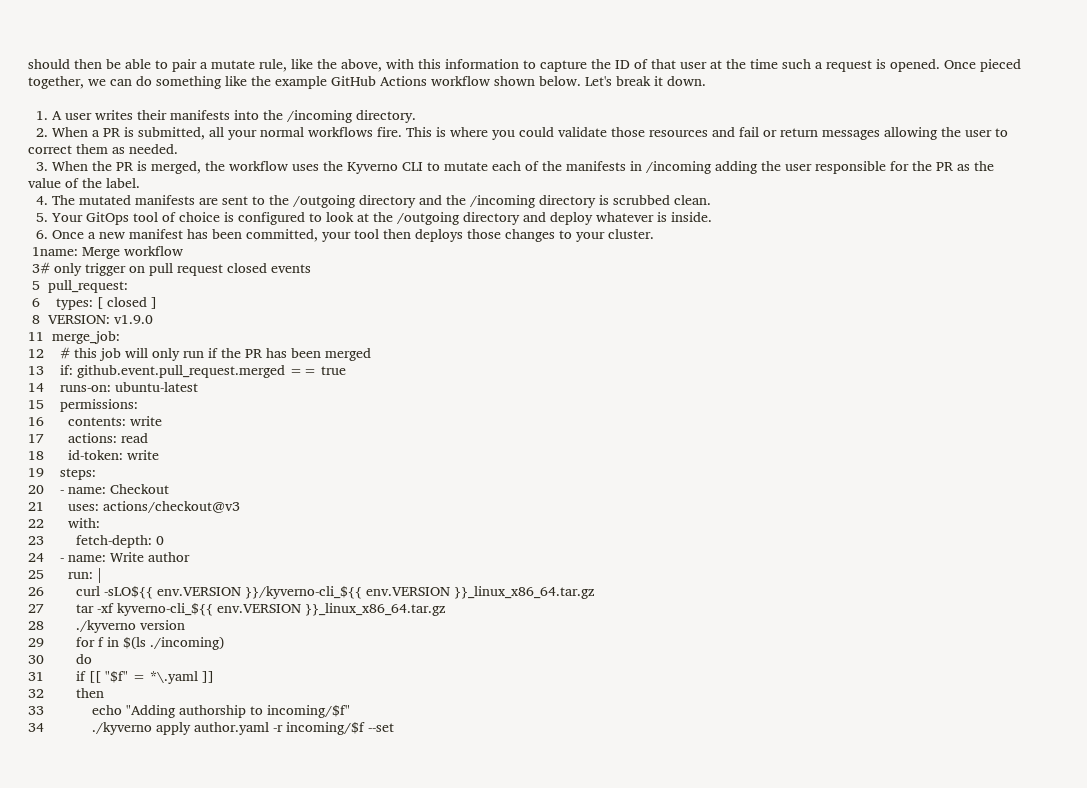should then be able to pair a mutate rule, like the above, with this information to capture the ID of that user at the time such a request is opened. Once pieced together, we can do something like the example GitHub Actions workflow shown below. Let's break it down.

  1. A user writes their manifests into the /incoming directory.
  2. When a PR is submitted, all your normal workflows fire. This is where you could validate those resources and fail or return messages allowing the user to correct them as needed.
  3. When the PR is merged, the workflow uses the Kyverno CLI to mutate each of the manifests in /incoming adding the user responsible for the PR as the value of the label.
  4. The mutated manifests are sent to the /outgoing directory and the /incoming directory is scrubbed clean.
  5. Your GitOps tool of choice is configured to look at the /outgoing directory and deploy whatever is inside.
  6. Once a new manifest has been committed, your tool then deploys those changes to your cluster.
 1name: Merge workflow
 3# only trigger on pull request closed events
 5  pull_request:
 6    types: [ closed ]
 8  VERSION: v1.9.0
11  merge_job:
12    # this job will only run if the PR has been merged
13    if: github.event.pull_request.merged == true
14    runs-on: ubuntu-latest
15    permissions:
16      contents: write
17      actions: read
18      id-token: write
19    steps:
20    - name: Checkout
21      uses: actions/checkout@v3
22      with:
23        fetch-depth: 0
24    - name: Write author
25      run: |
26        curl -sLO${{ env.VERSION }}/kyverno-cli_${{ env.VERSION }}_linux_x86_64.tar.gz
27        tar -xf kyverno-cli_${{ env.VERSION }}_linux_x86_64.tar.gz
28        ./kyverno version
29        for f in $(ls ./incoming)
30        do
31        if [[ "$f" = *\.yaml ]]
32        then
33            echo "Adding authorship to incoming/$f"
34            ./kyverno apply author.yaml -r incoming/$f --set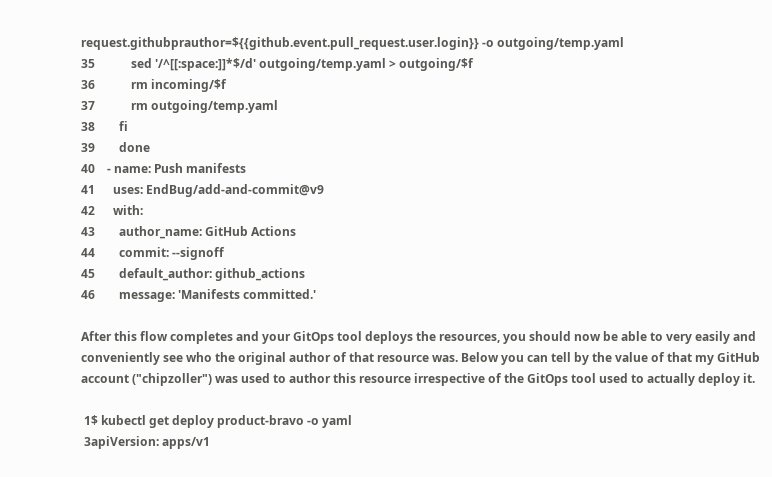request.githubprauthor=${{github.event.pull_request.user.login}} -o outgoing/temp.yaml
35            sed '/^[[:space:]]*$/d' outgoing/temp.yaml > outgoing/$f
36            rm incoming/$f
37            rm outgoing/temp.yaml
38        fi
39        done
40    - name: Push manifests
41      uses: EndBug/add-and-commit@v9
42      with:
43        author_name: GitHub Actions
44        commit: --signoff
45        default_author: github_actions
46        message: 'Manifests committed.'

After this flow completes and your GitOps tool deploys the resources, you should now be able to very easily and conveniently see who the original author of that resource was. Below you can tell by the value of that my GitHub account ("chipzoller") was used to author this resource irrespective of the GitOps tool used to actually deploy it.

 1$ kubectl get deploy product-bravo -o yaml
 3apiVersion: apps/v1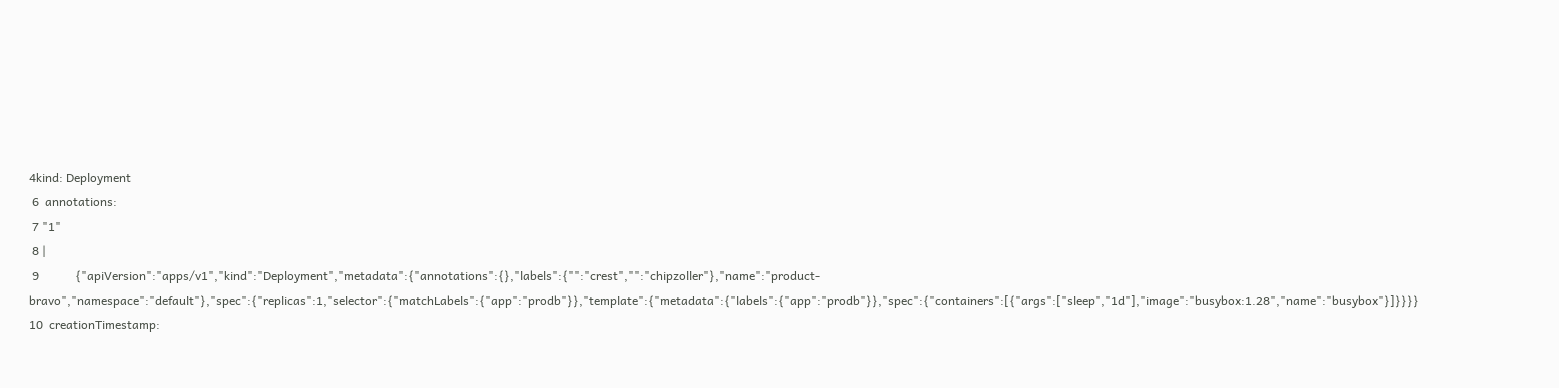4kind: Deployment
 6  annotations:
 7 "1"
 8 |
 9            {"apiVersion":"apps/v1","kind":"Deployment","metadata":{"annotations":{},"labels":{"":"crest","":"chipzoller"},"name":"product-bravo","namespace":"default"},"spec":{"replicas":1,"selector":{"matchLabels":{"app":"prodb"}},"template":{"metadata":{"labels":{"app":"prodb"}},"spec":{"containers":[{"args":["sleep","1d"],"image":"busybox:1.28","name":"busybox"}]}}}}
10  creationTimestamp: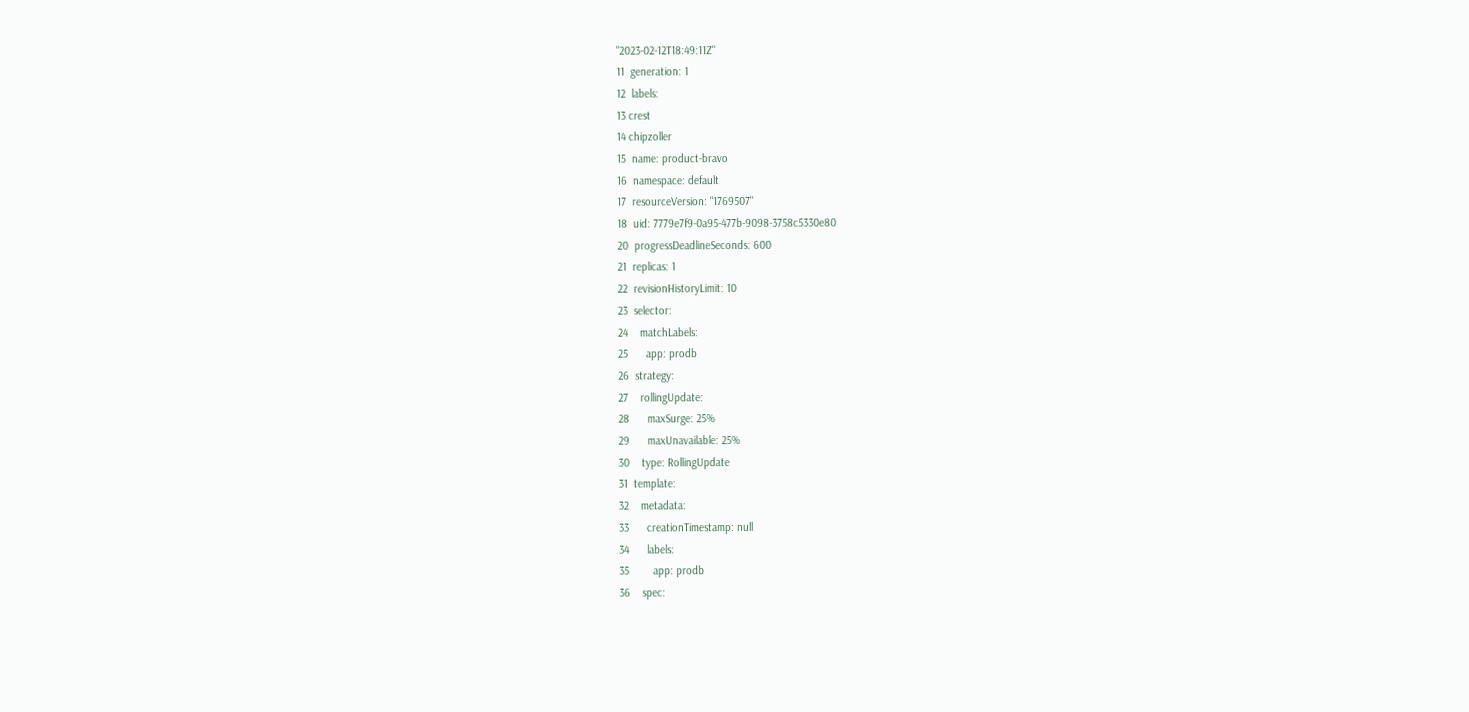"2023-02-12T18:49:11Z"
11  generation: 1
12  labels:
13 crest
14 chipzoller
15  name: product-bravo
16  namespace: default
17  resourceVersion: "1769507"
18  uid: 7779e7f9-0a95-477b-9098-3758c5330e80
20  progressDeadlineSeconds: 600
21  replicas: 1
22  revisionHistoryLimit: 10
23  selector:
24    matchLabels:
25      app: prodb
26  strategy:
27    rollingUpdate:
28      maxSurge: 25%
29      maxUnavailable: 25%
30    type: RollingUpdate
31  template:
32    metadata:
33      creationTimestamp: null
34      labels:
35        app: prodb
36    spec: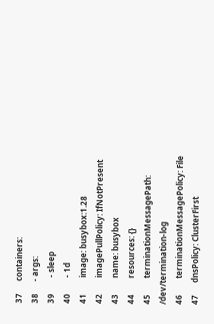37      containers:
38      - args:
39        - sleep
40        - 1d
41        image: busybox:1.28
42        imagePullPolicy: IfNotPresent
43        name: busybox
44        resources: {}
45        terminationMessagePath: /dev/termination-log
46        terminationMessagePolicy: File
47      dnsPolicy: ClusterFirst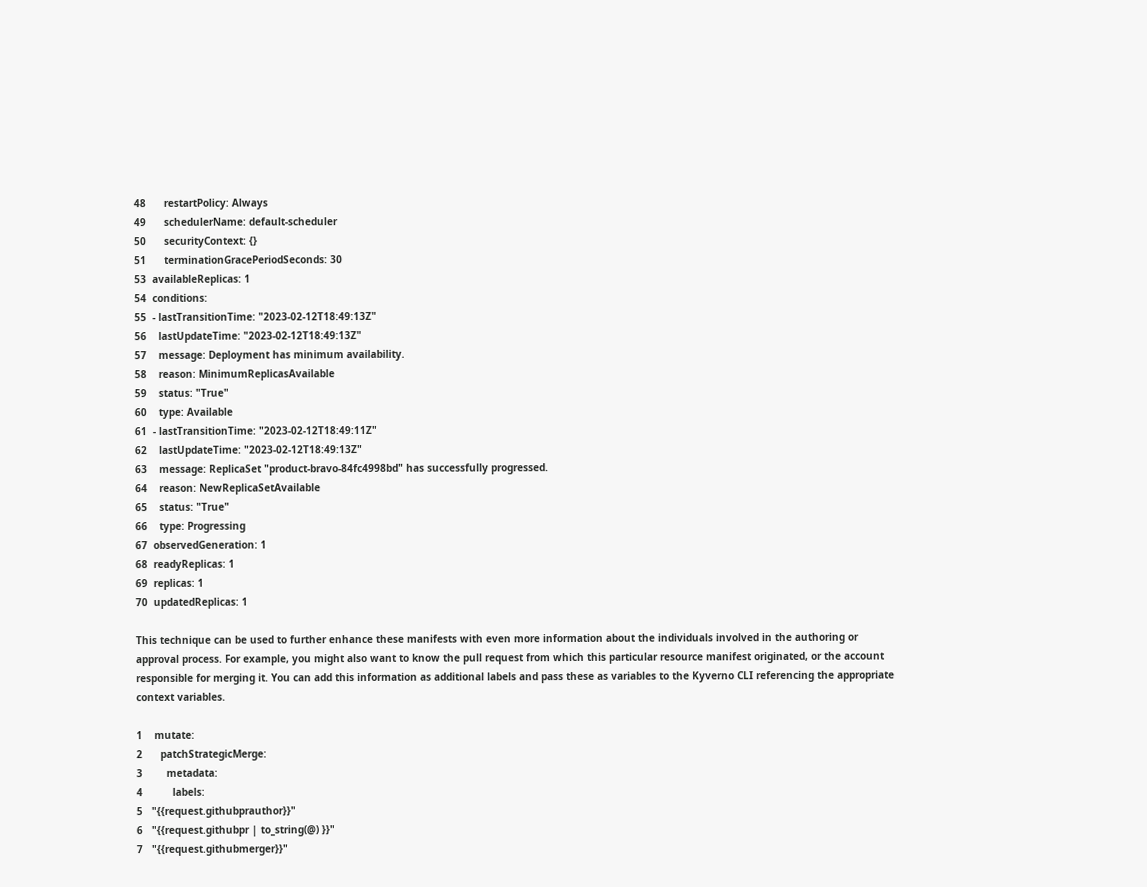48      restartPolicy: Always
49      schedulerName: default-scheduler
50      securityContext: {}
51      terminationGracePeriodSeconds: 30
53  availableReplicas: 1
54  conditions:
55  - lastTransitionTime: "2023-02-12T18:49:13Z"
56    lastUpdateTime: "2023-02-12T18:49:13Z"
57    message: Deployment has minimum availability.
58    reason: MinimumReplicasAvailable
59    status: "True"
60    type: Available
61  - lastTransitionTime: "2023-02-12T18:49:11Z"
62    lastUpdateTime: "2023-02-12T18:49:13Z"
63    message: ReplicaSet "product-bravo-84fc4998bd" has successfully progressed.
64    reason: NewReplicaSetAvailable
65    status: "True"
66    type: Progressing
67  observedGeneration: 1
68  readyReplicas: 1
69  replicas: 1
70  updatedReplicas: 1

This technique can be used to further enhance these manifests with even more information about the individuals involved in the authoring or approval process. For example, you might also want to know the pull request from which this particular resource manifest originated, or the account responsible for merging it. You can add this information as additional labels and pass these as variables to the Kyverno CLI referencing the appropriate context variables.

1    mutate:
2      patchStrategicMerge:
3        metadata:
4          labels:
5   "{{request.githubprauthor}}"
6   "{{request.githubpr | to_string(@) }}"
7   "{{request.githubmerger}}"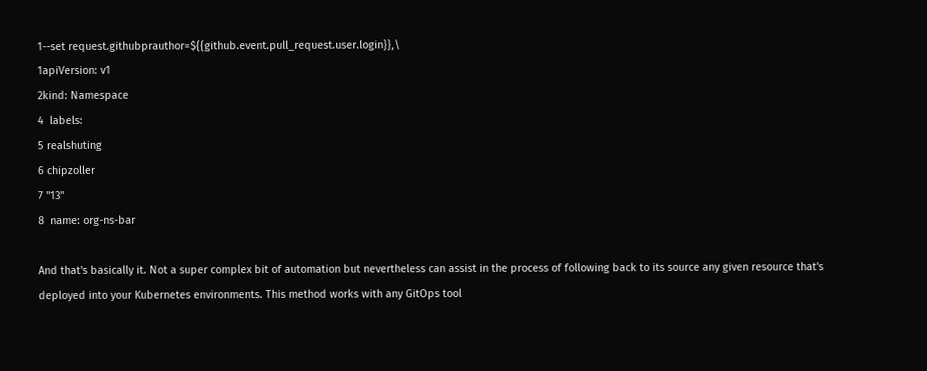1--set request.githubprauthor=${{github.event.pull_request.user.login}},\
1apiVersion: v1
2kind: Namespace
4  labels:
5 realshuting
6 chipzoller
7 "13"
8  name: org-ns-bar

And that's basically it. Not a super complex bit of automation but nevertheless can assist in the process of following back to its source any given resource that's deployed into your Kubernetes environments. This method works with any GitOps tool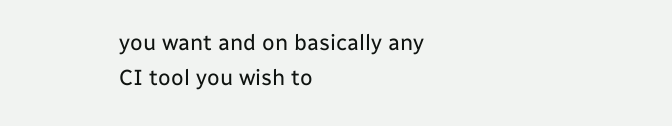you want and on basically any CI tool you wish to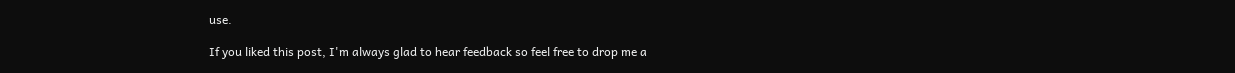use.

If you liked this post, I'm always glad to hear feedback so feel free to drop me a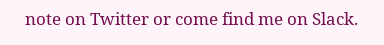note on Twitter or come find me on Slack.